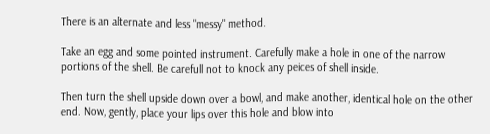There is an alternate and less "messy" method.

Take an egg and some pointed instrument. Carefully make a hole in one of the narrow portions of the shell. Be carefull not to knock any peices of shell inside.

Then turn the shell upside down over a bowl, and make another, identical hole on the other end. Now, gently, place your lips over this hole and blow into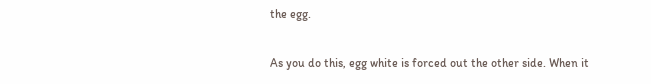the egg.

As you do this, egg white is forced out the other side. When it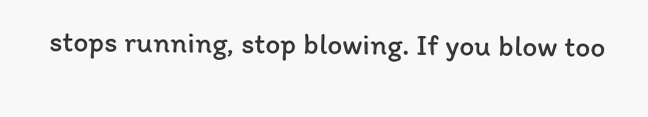stops running, stop blowing. If you blow too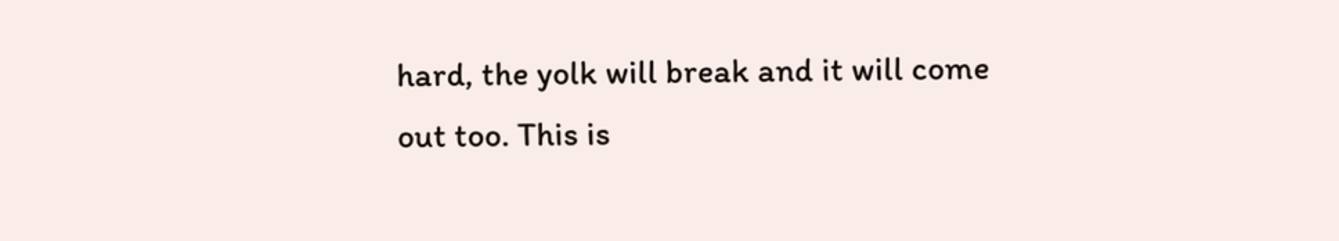hard, the yolk will break and it will come out too. This is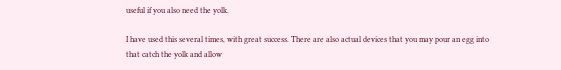useful if you also need the yolk.

I have used this several times, with great success. There are also actual devices that you may pour an egg into that catch the yolk and allow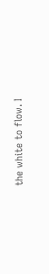the white to flow. I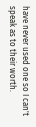have never used one so I can't speak as to their worth.